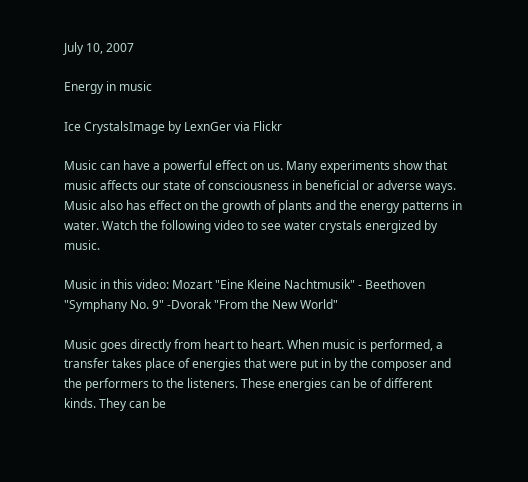July 10, 2007

Energy in music

Ice CrystalsImage by LexnGer via Flickr

Music can have a powerful effect on us. Many experiments show that music affects our state of consciousness in beneficial or adverse ways. Music also has effect on the growth of plants and the energy patterns in water. Watch the following video to see water crystals energized by music.

Music in this video: Mozart "Eine Kleine Nachtmusik" - Beethoven "Symphany No. 9" -Dvorak "From the New World"

Music goes directly from heart to heart. When music is performed, a transfer takes place of energies that were put in by the composer and the performers to the listeners. These energies can be of different kinds. They can be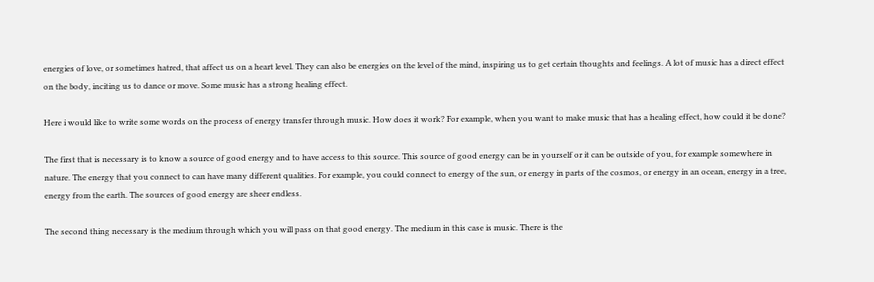energies of love, or sometimes hatred, that affect us on a heart level. They can also be energies on the level of the mind, inspiring us to get certain thoughts and feelings. A lot of music has a direct effect on the body, inciting us to dance or move. Some music has a strong healing effect.

Here i would like to write some words on the process of energy transfer through music. How does it work? For example, when you want to make music that has a healing effect, how could it be done?

The first that is necessary is to know a source of good energy and to have access to this source. This source of good energy can be in yourself or it can be outside of you, for example somewhere in nature. The energy that you connect to can have many different qualities. For example, you could connect to energy of the sun, or energy in parts of the cosmos, or energy in an ocean, energy in a tree, energy from the earth. The sources of good energy are sheer endless.

The second thing necessary is the medium through which you will pass on that good energy. The medium in this case is music. There is the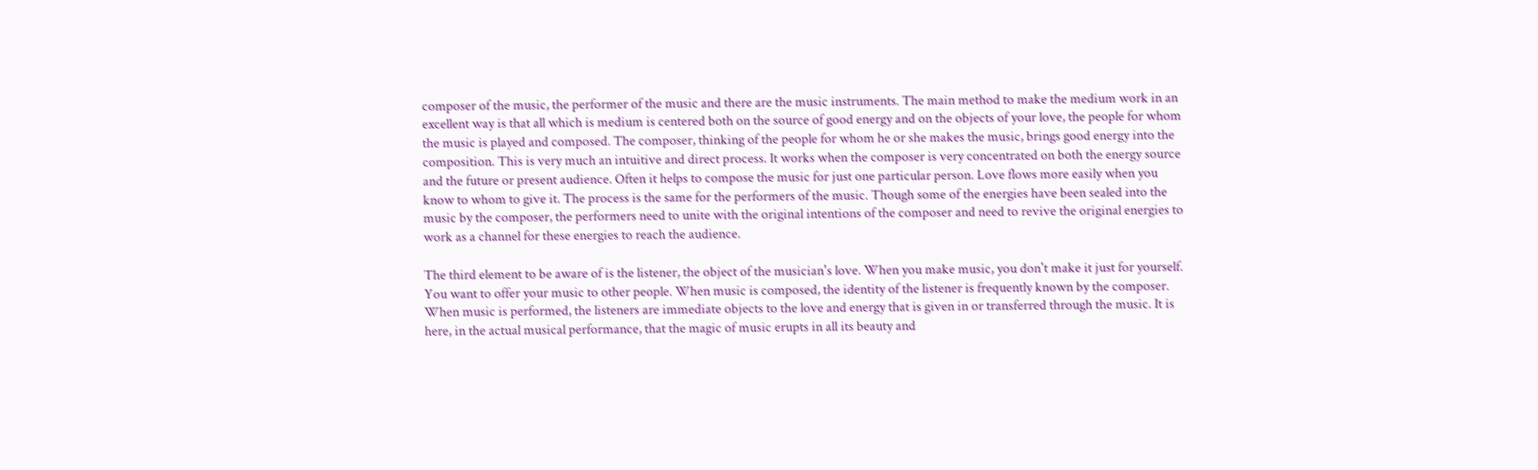composer of the music, the performer of the music and there are the music instruments. The main method to make the medium work in an excellent way is that all which is medium is centered both on the source of good energy and on the objects of your love, the people for whom the music is played and composed. The composer, thinking of the people for whom he or she makes the music, brings good energy into the composition. This is very much an intuitive and direct process. It works when the composer is very concentrated on both the energy source and the future or present audience. Often it helps to compose the music for just one particular person. Love flows more easily when you know to whom to give it. The process is the same for the performers of the music. Though some of the energies have been sealed into the music by the composer, the performers need to unite with the original intentions of the composer and need to revive the original energies to work as a channel for these energies to reach the audience.

The third element to be aware of is the listener, the object of the musician's love. When you make music, you don't make it just for yourself. You want to offer your music to other people. When music is composed, the identity of the listener is frequently known by the composer. When music is performed, the listeners are immediate objects to the love and energy that is given in or transferred through the music. It is here, in the actual musical performance, that the magic of music erupts in all its beauty and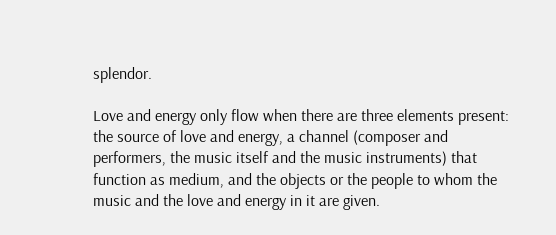splendor.

Love and energy only flow when there are three elements present: the source of love and energy, a channel (composer and performers, the music itself and the music instruments) that function as medium, and the objects or the people to whom the music and the love and energy in it are given.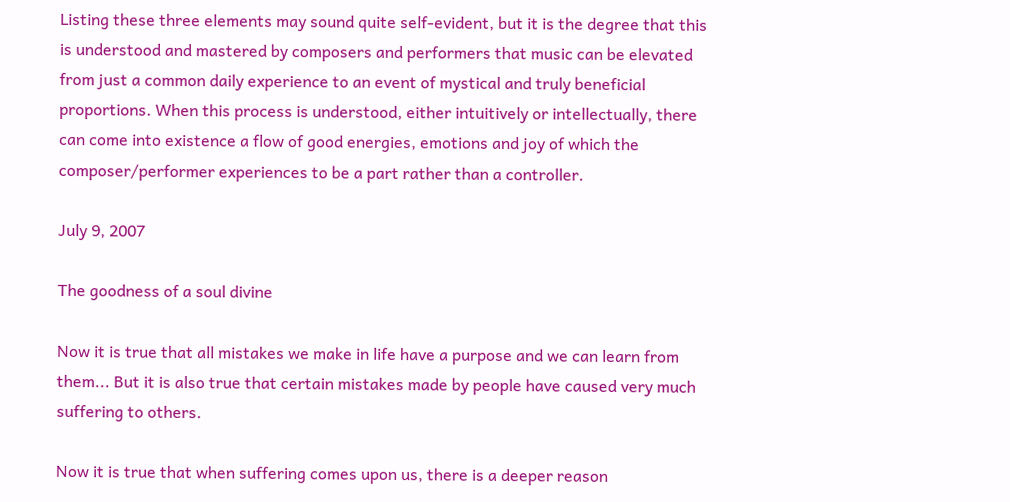Listing these three elements may sound quite self-evident, but it is the degree that this is understood and mastered by composers and performers that music can be elevated from just a common daily experience to an event of mystical and truly beneficial proportions. When this process is understood, either intuitively or intellectually, there can come into existence a flow of good energies, emotions and joy of which the composer/performer experiences to be a part rather than a controller.

July 9, 2007

The goodness of a soul divine

Now it is true that all mistakes we make in life have a purpose and we can learn from them... But it is also true that certain mistakes made by people have caused very much suffering to others.

Now it is true that when suffering comes upon us, there is a deeper reason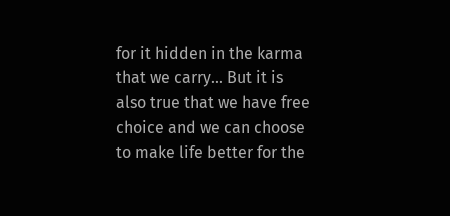for it hidden in the karma that we carry... But it is also true that we have free choice and we can choose to make life better for the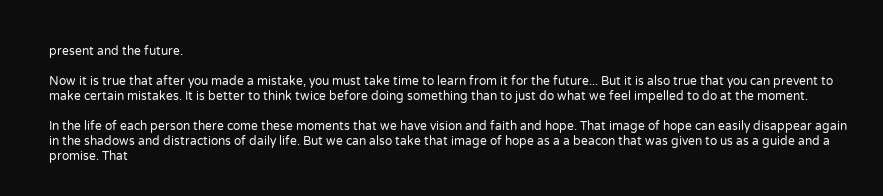present and the future.

Now it is true that after you made a mistake, you must take time to learn from it for the future... But it is also true that you can prevent to make certain mistakes. It is better to think twice before doing something than to just do what we feel impelled to do at the moment.

In the life of each person there come these moments that we have vision and faith and hope. That image of hope can easily disappear again in the shadows and distractions of daily life. But we can also take that image of hope as a a beacon that was given to us as a guide and a promise. That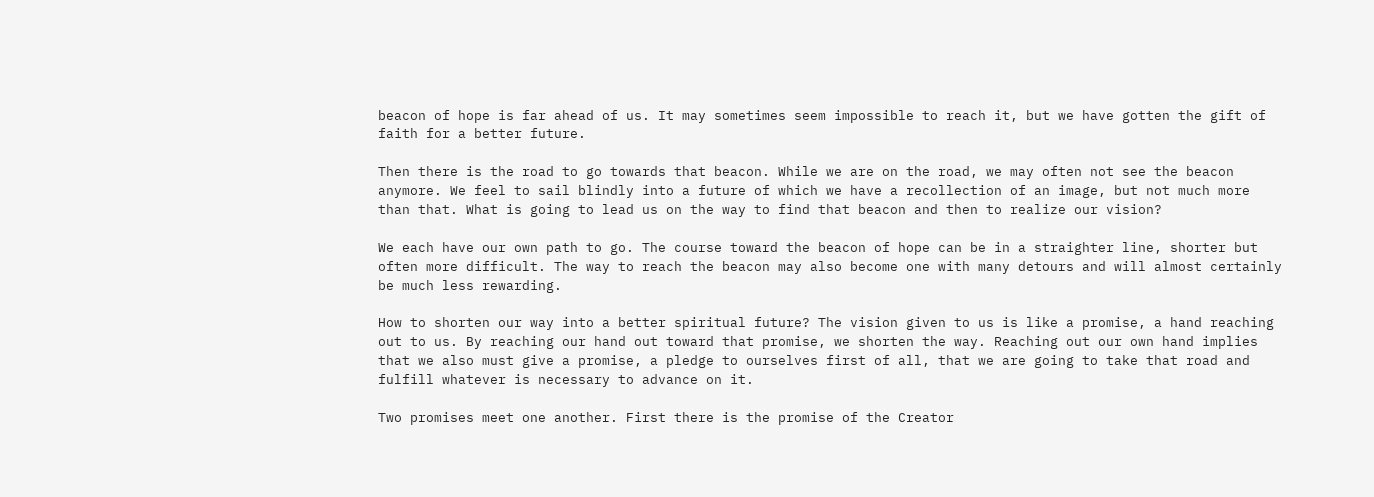beacon of hope is far ahead of us. It may sometimes seem impossible to reach it, but we have gotten the gift of faith for a better future.

Then there is the road to go towards that beacon. While we are on the road, we may often not see the beacon anymore. We feel to sail blindly into a future of which we have a recollection of an image, but not much more than that. What is going to lead us on the way to find that beacon and then to realize our vision?

We each have our own path to go. The course toward the beacon of hope can be in a straighter line, shorter but often more difficult. The way to reach the beacon may also become one with many detours and will almost certainly be much less rewarding.

How to shorten our way into a better spiritual future? The vision given to us is like a promise, a hand reaching out to us. By reaching our hand out toward that promise, we shorten the way. Reaching out our own hand implies that we also must give a promise, a pledge to ourselves first of all, that we are going to take that road and fulfill whatever is necessary to advance on it.

Two promises meet one another. First there is the promise of the Creator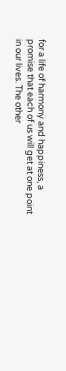for a life of harmony and happiness, a promise that each of us will get at one point in our lives. The other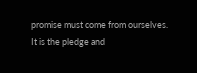promise must come from ourselves. It is the pledge and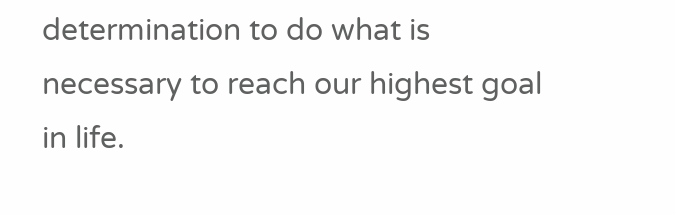determination to do what is necessary to reach our highest goal in life.